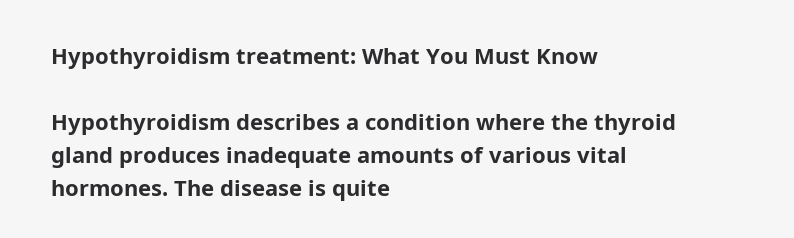Hypothyroidism treatment: What You Must Know

Hypothyroidism describes a condition where the thyroid gland produces inadequate amounts of various vital hormones. The disease is quite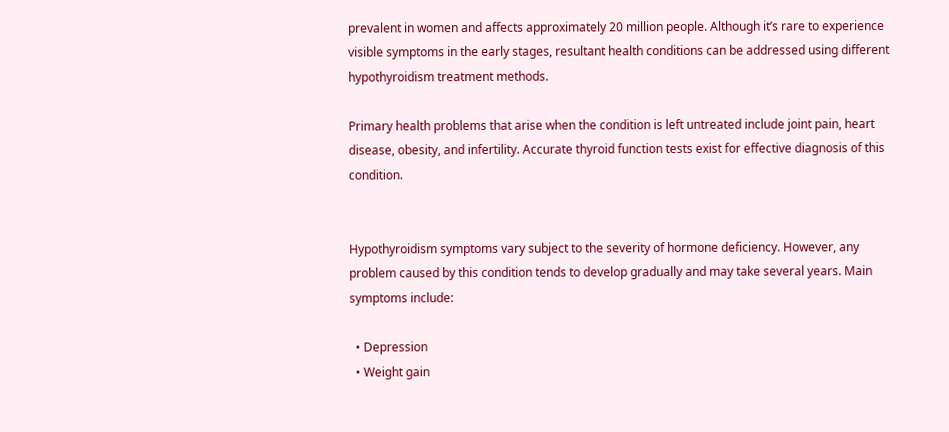prevalent in women and affects approximately 20 million people. Although it’s rare to experience visible symptoms in the early stages, resultant health conditions can be addressed using different hypothyroidism treatment methods.

Primary health problems that arise when the condition is left untreated include joint pain, heart disease, obesity, and infertility. Accurate thyroid function tests exist for effective diagnosis of this condition.


Hypothyroidism symptoms vary subject to the severity of hormone deficiency. However, any problem caused by this condition tends to develop gradually and may take several years. Main symptoms include:

  • Depression
  • Weight gain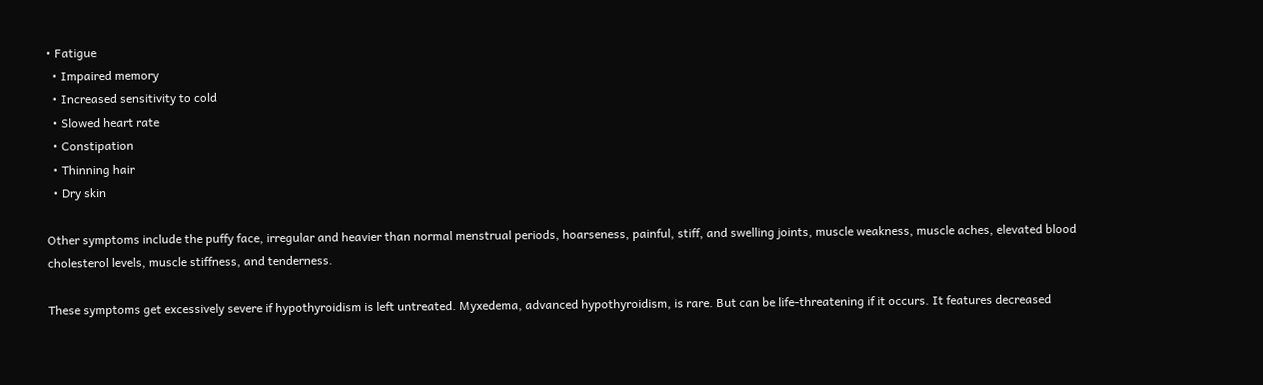• Fatigue
  • Impaired memory
  • Increased sensitivity to cold
  • Slowed heart rate
  • Constipation
  • Thinning hair
  • Dry skin

Other symptoms include the puffy face, irregular and heavier than normal menstrual periods, hoarseness, painful, stiff, and swelling joints, muscle weakness, muscle aches, elevated blood cholesterol levels, muscle stiffness, and tenderness.

These symptoms get excessively severe if hypothyroidism is left untreated. Myxedema, advanced hypothyroidism, is rare. But can be life-threatening if it occurs. It features decreased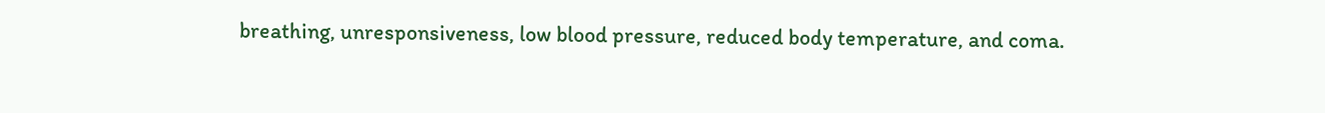breathing, unresponsiveness, low blood pressure, reduced body temperature, and coma.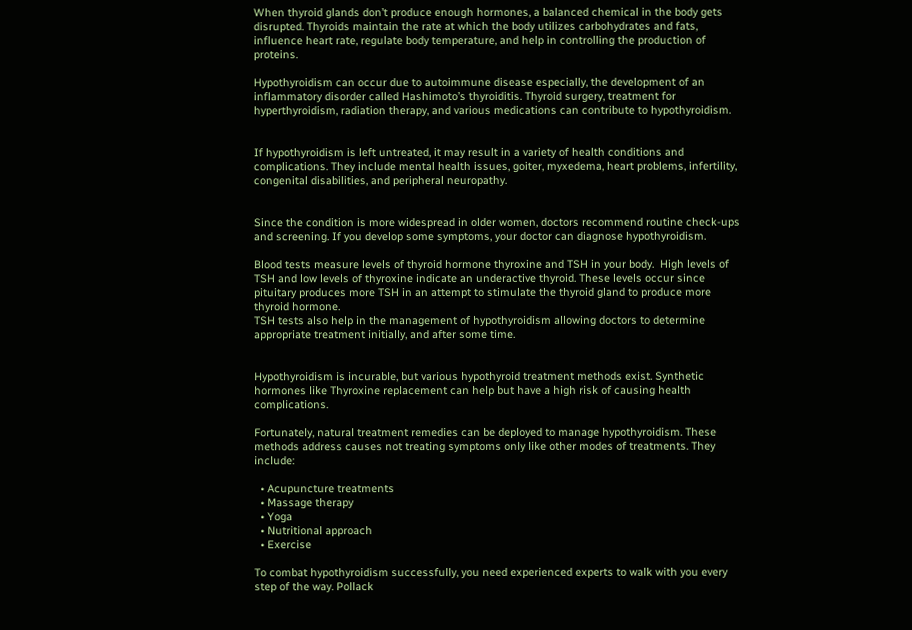When thyroid glands don’t produce enough hormones, a balanced chemical in the body gets disrupted. Thyroids maintain the rate at which the body utilizes carbohydrates and fats, influence heart rate, regulate body temperature, and help in controlling the production of proteins.

Hypothyroidism can occur due to autoimmune disease especially, the development of an inflammatory disorder called Hashimoto’s thyroiditis. Thyroid surgery, treatment for hyperthyroidism, radiation therapy, and various medications can contribute to hypothyroidism.


If hypothyroidism is left untreated, it may result in a variety of health conditions and complications. They include mental health issues, goiter, myxedema, heart problems, infertility, congenital disabilities, and peripheral neuropathy.


Since the condition is more widespread in older women, doctors recommend routine check-ups and screening. If you develop some symptoms, your doctor can diagnose hypothyroidism.

Blood tests measure levels of thyroid hormone thyroxine and TSH in your body.  High levels of TSH and low levels of thyroxine indicate an underactive thyroid. These levels occur since pituitary produces more TSH in an attempt to stimulate the thyroid gland to produce more thyroid hormone.
TSH tests also help in the management of hypothyroidism allowing doctors to determine appropriate treatment initially, and after some time.


Hypothyroidism is incurable, but various hypothyroid treatment methods exist. Synthetic hormones like Thyroxine replacement can help but have a high risk of causing health complications.

Fortunately, natural treatment remedies can be deployed to manage hypothyroidism. These methods address causes not treating symptoms only like other modes of treatments. They include:

  • Acupuncture treatments
  • Massage therapy
  • Yoga
  • Nutritional approach
  • Exercise

To combat hypothyroidism successfully, you need experienced experts to walk with you every step of the way. Pollack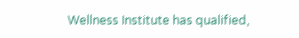Wellness Institute has qualified,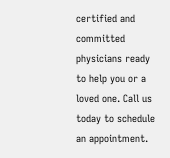certified and committed physicians ready to help you or a loved one. Call us today to schedule an appointment.